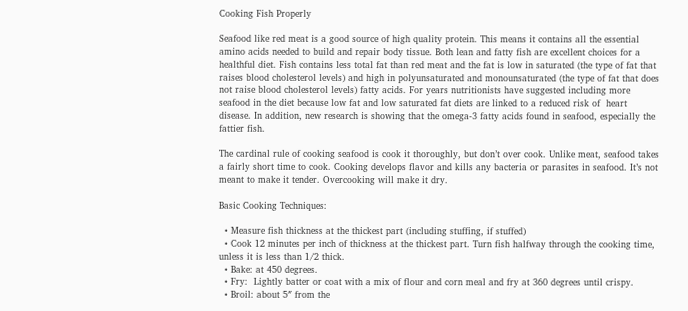Cooking Fish Properly

Seafood like red meat is a good source of high quality protein. This means it contains all the essential amino acids needed to build and repair body tissue. Both lean and fatty fish are excellent choices for a healthful diet. Fish contains less total fat than red meat and the fat is low in saturated (the type of fat that raises blood cholesterol levels) and high in polyunsaturated and monounsaturated (the type of fat that does not raise blood cholesterol levels) fatty acids. For years nutritionists have suggested including more seafood in the diet because low fat and low saturated fat diets are linked to a reduced risk of  heart disease. In addition, new research is showing that the omega-3 fatty acids found in seafood, especially the fattier fish.

The cardinal rule of cooking seafood is cook it thoroughly, but don’t over cook. Unlike meat, seafood takes a fairly short time to cook. Cooking develops flavor and kills any bacteria or parasites in seafood. It’s not meant to make it tender. Overcooking will make it dry.

Basic Cooking Techniques:

  • Measure fish thickness at the thickest part (including stuffing, if stuffed)
  • Cook 12 minutes per inch of thickness at the thickest part. Turn fish halfway through the cooking time, unless it is less than 1/2 thick.
  • Bake: at 450 degrees.
  • Fry:  Lightly batter or coat with a mix of flour and corn meal and fry at 360 degrees until crispy.
  • Broil: about 5″ from the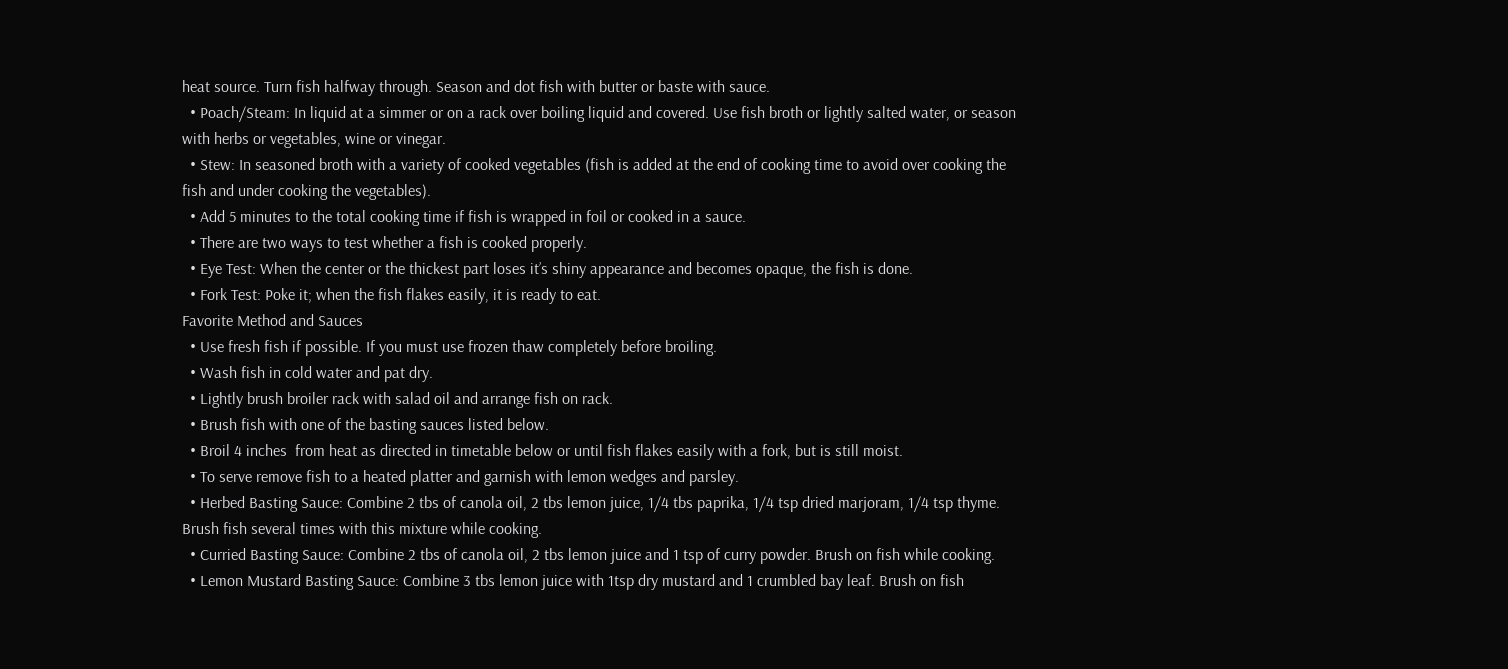heat source. Turn fish halfway through. Season and dot fish with butter or baste with sauce.
  • Poach/Steam: In liquid at a simmer or on a rack over boiling liquid and covered. Use fish broth or lightly salted water, or season with herbs or vegetables, wine or vinegar.
  • Stew: In seasoned broth with a variety of cooked vegetables (fish is added at the end of cooking time to avoid over cooking the fish and under cooking the vegetables).
  • Add 5 minutes to the total cooking time if fish is wrapped in foil or cooked in a sauce.
  • There are two ways to test whether a fish is cooked properly.
  • Eye Test: When the center or the thickest part loses it’s shiny appearance and becomes opaque, the fish is done.
  • Fork Test: Poke it; when the fish flakes easily, it is ready to eat.
Favorite Method and Sauces
  • Use fresh fish if possible. If you must use frozen thaw completely before broiling.
  • Wash fish in cold water and pat dry.
  • Lightly brush broiler rack with salad oil and arrange fish on rack.
  • Brush fish with one of the basting sauces listed below.
  • Broil 4 inches  from heat as directed in timetable below or until fish flakes easily with a fork, but is still moist.
  • To serve remove fish to a heated platter and garnish with lemon wedges and parsley.
  • Herbed Basting Sauce: Combine 2 tbs of canola oil, 2 tbs lemon juice, 1/4 tbs paprika, 1/4 tsp dried marjoram, 1/4 tsp thyme. Brush fish several times with this mixture while cooking.
  • Curried Basting Sauce: Combine 2 tbs of canola oil, 2 tbs lemon juice and 1 tsp of curry powder. Brush on fish while cooking.
  • Lemon Mustard Basting Sauce: Combine 3 tbs lemon juice with 1tsp dry mustard and 1 crumbled bay leaf. Brush on fish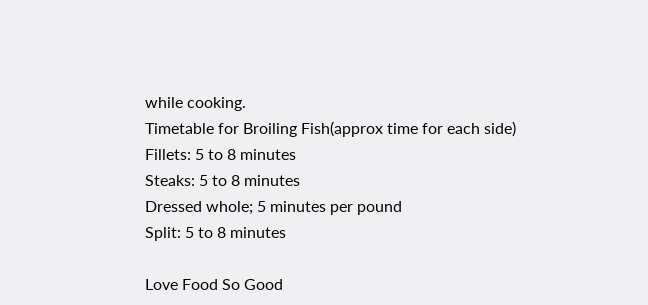while cooking.
Timetable for Broiling Fish(approx time for each side)
Fillets: 5 to 8 minutes
Steaks: 5 to 8 minutes
Dressed whole; 5 minutes per pound
Split: 5 to 8 minutes

Love Food So Good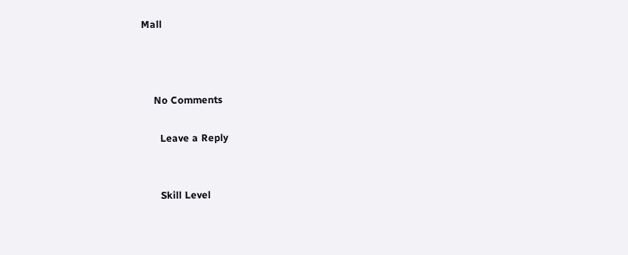Mall



    No Comments

      Leave a Reply


      Skill Level